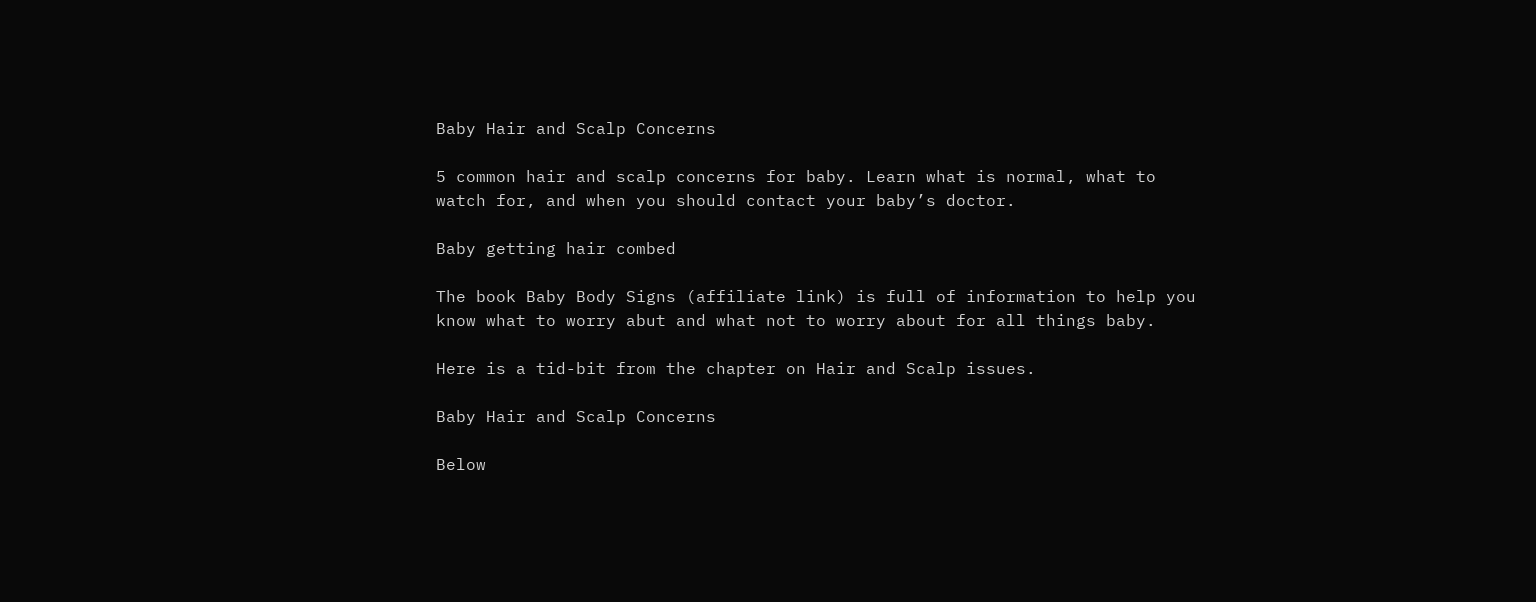Baby Hair and Scalp Concerns

5 common hair and scalp concerns for baby. Learn what is normal, what to watch for, and when you should contact your baby’s doctor.

Baby getting hair combed

The book Baby Body Signs (affiliate link) is full of information to help you know what to worry abut and what not to worry about for all things baby.

Here is a tid-bit from the chapter on Hair and Scalp issues.

Baby Hair and Scalp Concerns

Below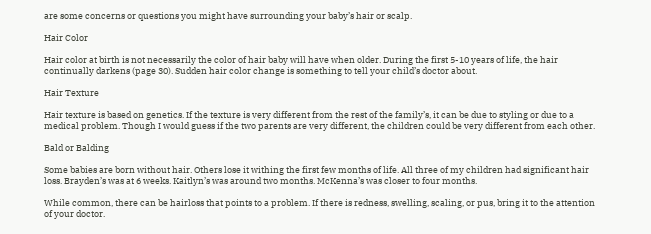are some concerns or questions you might have surrounding your baby’s hair or scalp.

Hair Color

Hair color at birth is not necessarily the color of hair baby will have when older. During the first 5-10 years of life, the hair continually darkens (page 30). Sudden hair color change is something to tell your child’s doctor about.

Hair Texture

Hair texture is based on genetics. If the texture is very different from the rest of the family’s, it can be due to styling or due to a medical problem. Though I would guess if the two parents are very different, the children could be very different from each other.

Bald or Balding

Some babies are born without hair. Others lose it withing the first few months of life. All three of my children had significant hair loss. Brayden’s was at 6 weeks. Kaitlyn’s was around two months. McKenna’s was closer to four months.

While common, there can be hairloss that points to a problem. If there is redness, swelling, scaling, or pus, bring it to the attention of your doctor.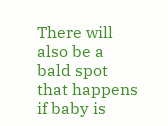There will also be a bald spot that happens if baby is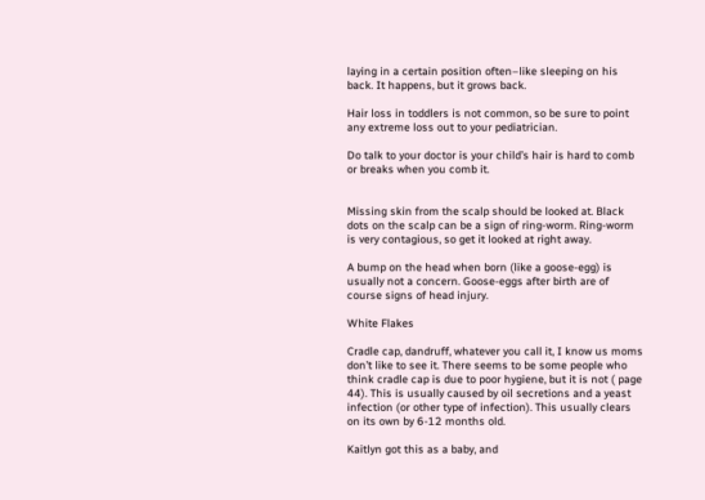laying in a certain position often–like sleeping on his back. It happens, but it grows back.

Hair loss in toddlers is not common, so be sure to point any extreme loss out to your pediatrician.

Do talk to your doctor is your child’s hair is hard to comb or breaks when you comb it.


Missing skin from the scalp should be looked at. Black dots on the scalp can be a sign of ring-worm. Ring-worm is very contagious, so get it looked at right away.

A bump on the head when born (like a goose-egg) is usually not a concern. Goose-eggs after birth are of course signs of head injury.

White Flakes

Cradle cap, dandruff, whatever you call it, I know us moms don’t like to see it. There seems to be some people who think cradle cap is due to poor hygiene, but it is not ( page 44). This is usually caused by oil secretions and a yeast infection (or other type of infection). This usually clears on its own by 6-12 months old.

Kaitlyn got this as a baby, and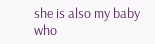she is also my baby who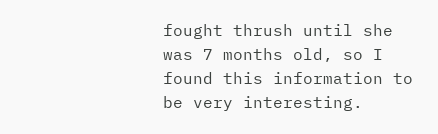fought thrush until she was 7 months old, so I found this information to be very interesting.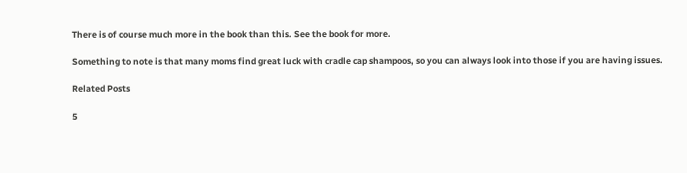There is of course much more in the book than this. See the book for more.

Something to note is that many moms find great luck with cradle cap shampoos, so you can always look into those if you are having issues.

Related Posts

5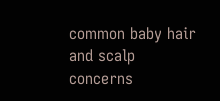common baby hair and scalp concerns